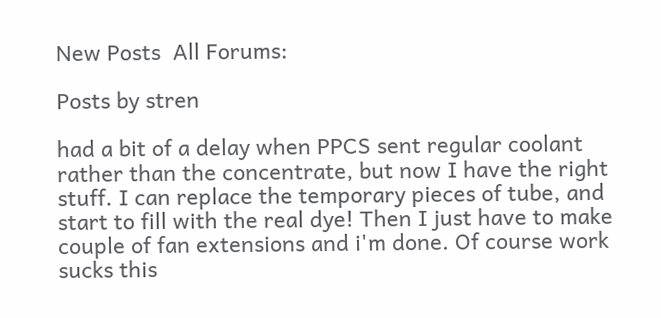New Posts  All Forums:

Posts by stren

had a bit of a delay when PPCS sent regular coolant rather than the concentrate, but now I have the right stuff. I can replace the temporary pieces of tube, and start to fill with the real dye! Then I just have to make couple of fan extensions and i'm done. Of course work sucks this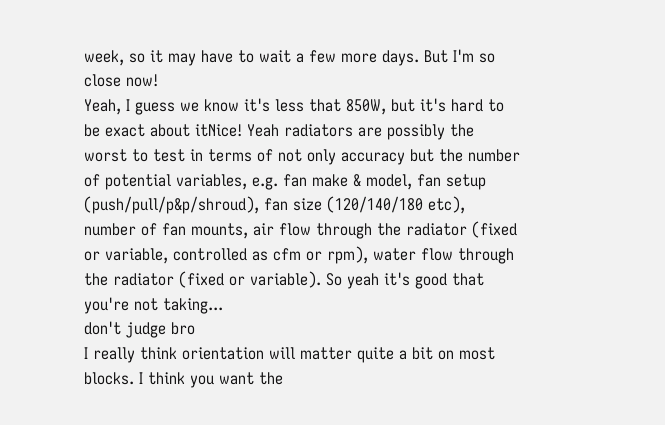week, so it may have to wait a few more days. But I'm so close now!
Yeah, I guess we know it's less that 850W, but it's hard to be exact about itNice! Yeah radiators are possibly the worst to test in terms of not only accuracy but the number of potential variables, e.g. fan make & model, fan setup (push/pull/p&p/shroud), fan size (120/140/180 etc), number of fan mounts, air flow through the radiator (fixed or variable, controlled as cfm or rpm), water flow through the radiator (fixed or variable). So yeah it's good that you're not taking...
don't judge bro
I really think orientation will matter quite a bit on most blocks. I think you want the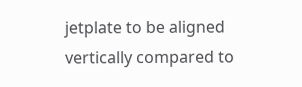jetplate to be aligned vertically compared to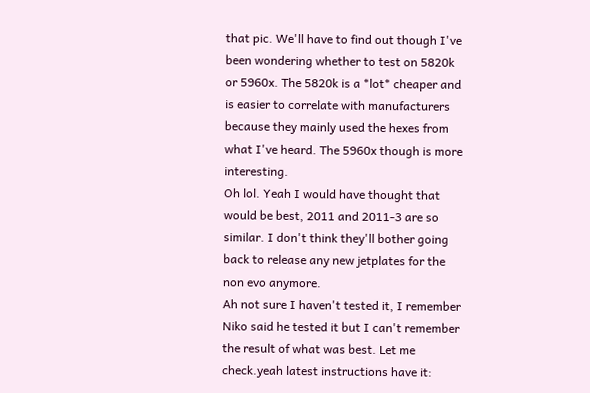that pic. We'll have to find out though I've been wondering whether to test on 5820k or 5960x. The 5820k is a *lot* cheaper and is easier to correlate with manufacturers because they mainly used the hexes from what I've heard. The 5960x though is more interesting.
Oh lol. Yeah I would have thought that would be best, 2011 and 2011-3 are so similar. I don't think they'll bother going back to release any new jetplates for the non evo anymore.
Ah not sure I haven't tested it, I remember Niko said he tested it but I can't remember the result of what was best. Let me check.yeah latest instructions have it: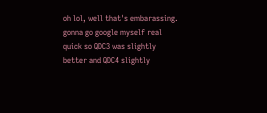oh lol, well that's embarassing. gonna go google myself real quick so QDC3 was slightly better and QDC4 slightly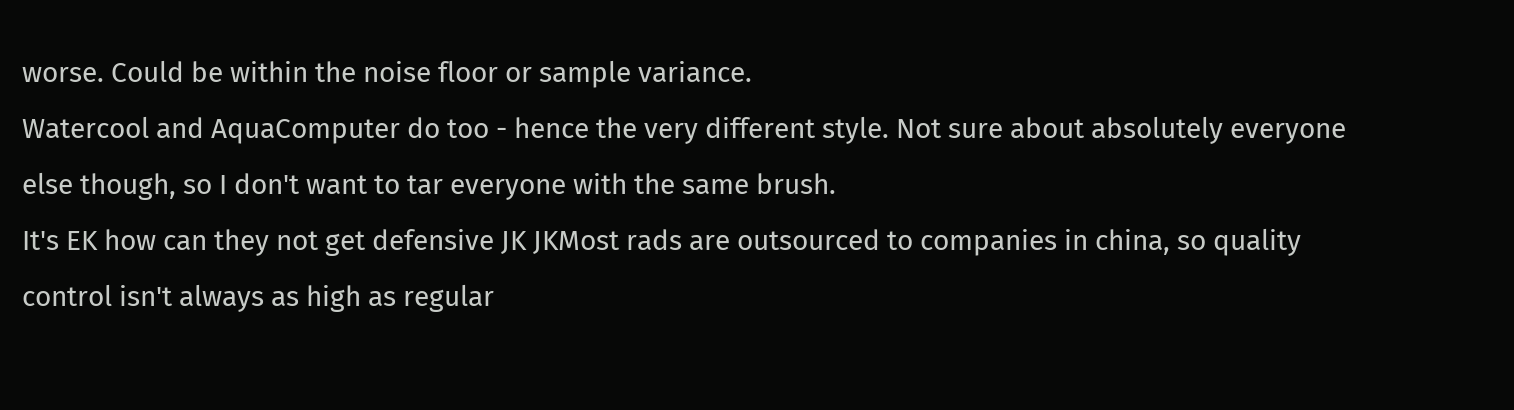worse. Could be within the noise floor or sample variance.
Watercool and AquaComputer do too - hence the very different style. Not sure about absolutely everyone else though, so I don't want to tar everyone with the same brush.
It's EK how can they not get defensive JK JKMost rads are outsourced to companies in china, so quality control isn't always as high as regular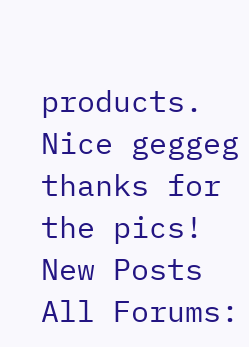products.
Nice geggeg thanks for the pics!
New Posts  All Forums: